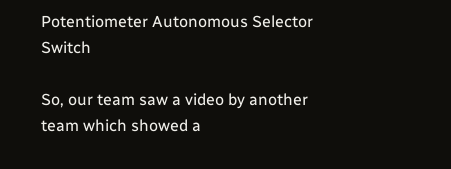Potentiometer Autonomous Selector Switch

So, our team saw a video by another team which showed a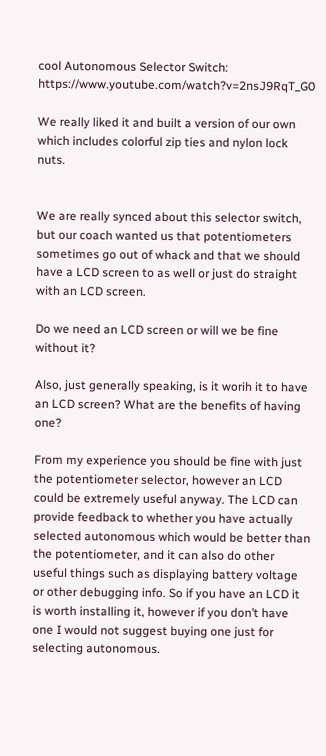cool Autonomous Selector Switch: https://www.youtube.com/watch?v=2nsJ9RqT_G0

We really liked it and built a version of our own which includes colorful zip ties and nylon lock nuts.


We are really synced about this selector switch, but our coach wanted us that potentiometers sometimes go out of whack and that we should have a LCD screen to as well or just do straight with an LCD screen.

Do we need an LCD screen or will we be fine without it?

Also, just generally speaking, is it worih it to have an LCD screen? What are the benefits of having one?

From my experience you should be fine with just the potentiometer selector, however an LCD could be extremely useful anyway. The LCD can provide feedback to whether you have actually selected autonomous which would be better than the potentiometer, and it can also do other useful things such as displaying battery voltage or other debugging info. So if you have an LCD it is worth installing it, however if you don’t have one I would not suggest buying one just for selecting autonomous.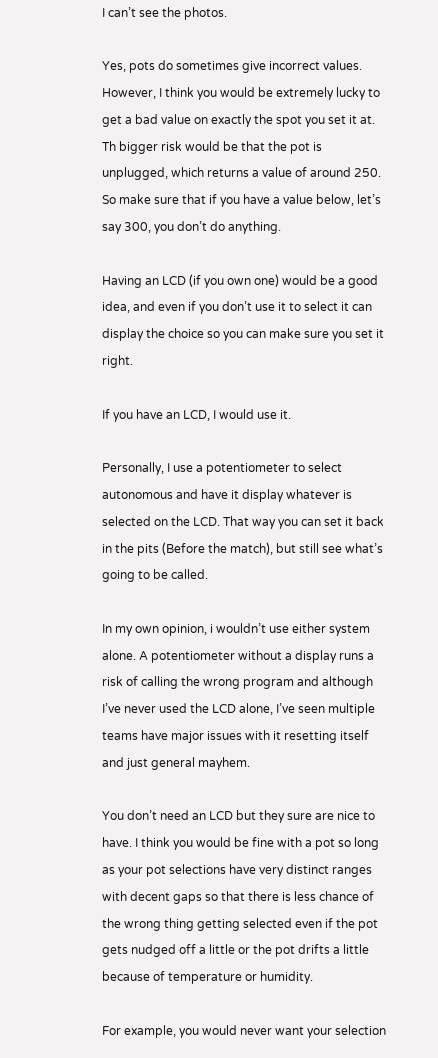I can’t see the photos.

Yes, pots do sometimes give incorrect values. However, I think you would be extremely lucky to get a bad value on exactly the spot you set it at. Th bigger risk would be that the pot is unplugged, which returns a value of around 250. So make sure that if you have a value below, let’s say 300, you don’t do anything.

Having an LCD (if you own one) would be a good idea, and even if you don’t use it to select it can display the choice so you can make sure you set it right.

If you have an LCD, I would use it.

Personally, I use a potentiometer to select autonomous and have it display whatever is selected on the LCD. That way you can set it back in the pits (Before the match), but still see what’s going to be called.

In my own opinion, i wouldn’t use either system alone. A potentiometer without a display runs a risk of calling the wrong program and although I’ve never used the LCD alone, I’ve seen multiple teams have major issues with it resetting itself and just general mayhem.

You don’t need an LCD but they sure are nice to have. I think you would be fine with a pot so long as your pot selections have very distinct ranges with decent gaps so that there is less chance of the wrong thing getting selected even if the pot gets nudged off a little or the pot drifts a little because of temperature or humidity.

For example, you would never want your selection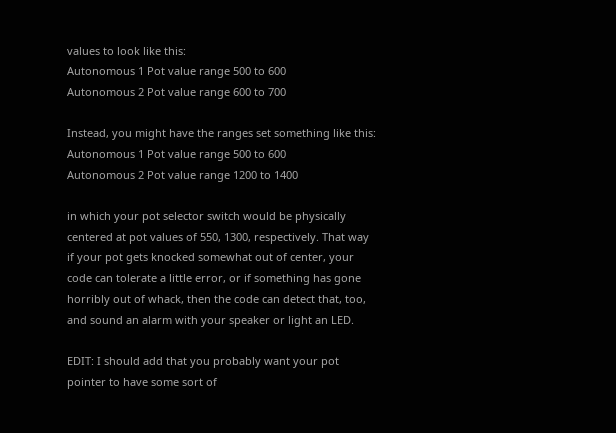values to look like this:
Autonomous 1 Pot value range 500 to 600
Autonomous 2 Pot value range 600 to 700

Instead, you might have the ranges set something like this:
Autonomous 1 Pot value range 500 to 600
Autonomous 2 Pot value range 1200 to 1400

in which your pot selector switch would be physically centered at pot values of 550, 1300, respectively. That way if your pot gets knocked somewhat out of center, your code can tolerate a little error, or if something has gone horribly out of whack, then the code can detect that, too, and sound an alarm with your speaker or light an LED.

EDIT: I should add that you probably want your pot pointer to have some sort of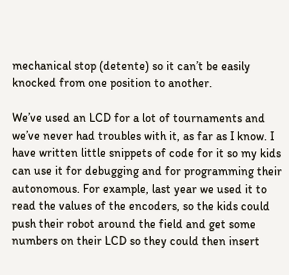mechanical stop (detente) so it can’t be easily knocked from one position to another.

We’ve used an LCD for a lot of tournaments and we’ve never had troubles with it, as far as I know. I have written little snippets of code for it so my kids can use it for debugging and for programming their autonomous. For example, last year we used it to read the values of the encoders, so the kids could push their robot around the field and get some numbers on their LCD so they could then insert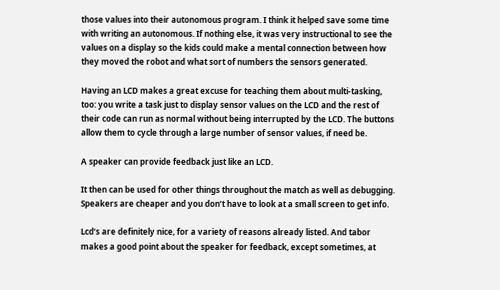those values into their autonomous program. I think it helped save some time with writing an autonomous. If nothing else, it was very instructional to see the values on a display so the kids could make a mental connection between how they moved the robot and what sort of numbers the sensors generated.

Having an LCD makes a great excuse for teaching them about multi-tasking, too: you write a task just to display sensor values on the LCD and the rest of their code can run as normal without being interrupted by the LCD. The buttons allow them to cycle through a large number of sensor values, if need be.

A speaker can provide feedback just like an LCD.

It then can be used for other things throughout the match as well as debugging.
Speakers are cheaper and you don’t have to look at a small screen to get info.

Lcd’s are definitely nice, for a variety of reasons already listed. And tabor makes a good point about the speaker for feedback, except sometimes, at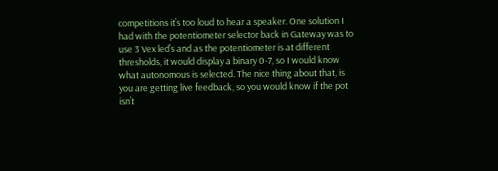competitions it’s too loud to hear a speaker. One solution I had with the potentiometer selector back in Gateway was to use 3 Vex led’s and as the potentiometer is at different thresholds, it would display a binary 0-7, so I would know what autonomous is selected. The nice thing about that, is you are getting live feedback, so you would know if the pot isn’t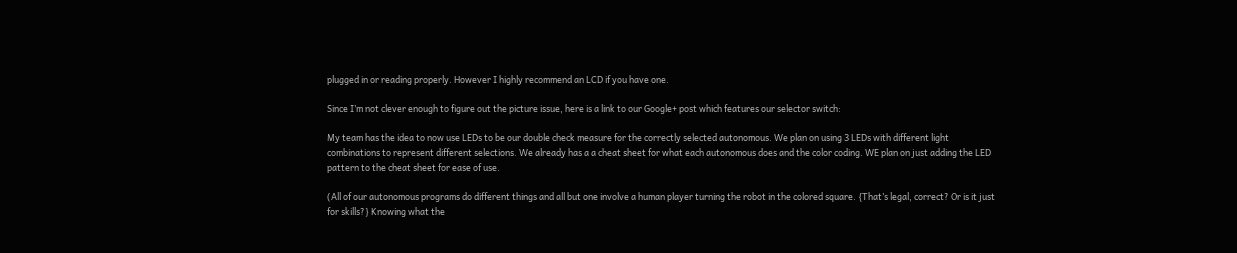plugged in or reading properly. However I highly recommend an LCD if you have one.

Since I’m not clever enough to figure out the picture issue, here is a link to our Google+ post which features our selector switch:

My team has the idea to now use LEDs to be our double check measure for the correctly selected autonomous. We plan on using 3 LEDs with different light combinations to represent different selections. We already has a a cheat sheet for what each autonomous does and the color coding. WE plan on just adding the LED pattern to the cheat sheet for ease of use.

(All of our autonomous programs do different things and all but one involve a human player turning the robot in the colored square. {That’s legal, correct? Or is it just for skills?} Knowing what the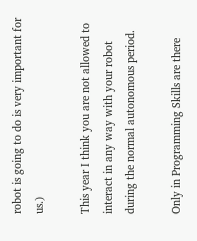robot is going to do is very important for us.)

This year I think you are not allowed to interact in any way with your robot during the normal autonomous period.

Only in Programming Skills are there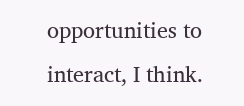opportunities to interact, I think.